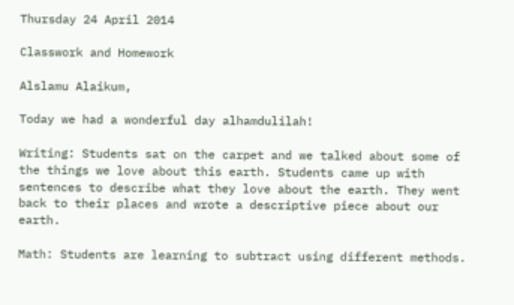Thursday 24 April 2014

Classwork and Homework

Alslamu Alaikum,

Today we had a wonderful day alhamdulilah!

Writing: Students sat on the carpet and we talked about some of the things we love about this earth. Students came up with sentences to describe what they love about the earth. They went back to their places and wrote a descriptive piece about our earth.

Math: Students are learning to subtract using different methods.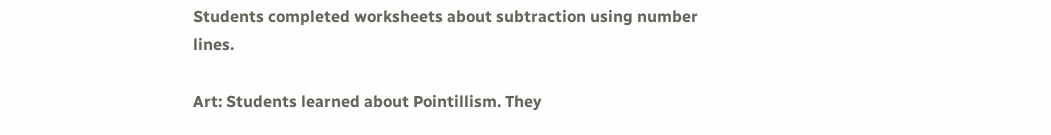Students completed worksheets about subtraction using number lines.

Art: Students learned about Pointillism. They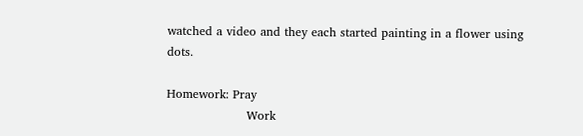watched a video and they each started painting in a flower using dots.

Homework: Pray
                    Work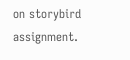on storybird assignment.